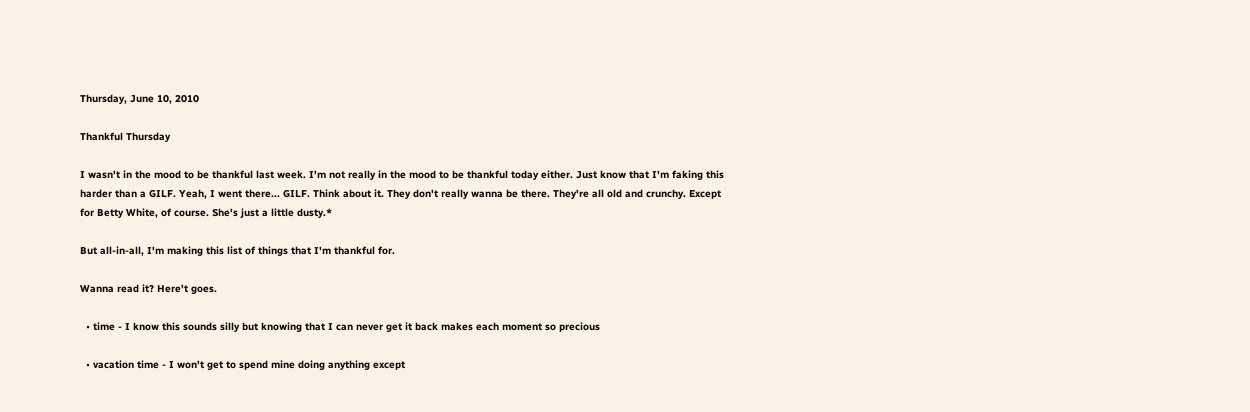Thursday, June 10, 2010

Thankful Thursday

I wasn't in the mood to be thankful last week. I'm not really in the mood to be thankful today either. Just know that I'm faking this harder than a GILF. Yeah, I went there... GILF. Think about it. They don't really wanna be there. They're all old and crunchy. Except for Betty White, of course. She's just a little dusty.*

But all-in-all, I'm making this list of things that I'm thankful for.

Wanna read it? Here't goes.

  • time - I know this sounds silly but knowing that I can never get it back makes each moment so precious

  • vacation time - I won't get to spend mine doing anything except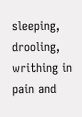sleeping, drooling, writhing in pain and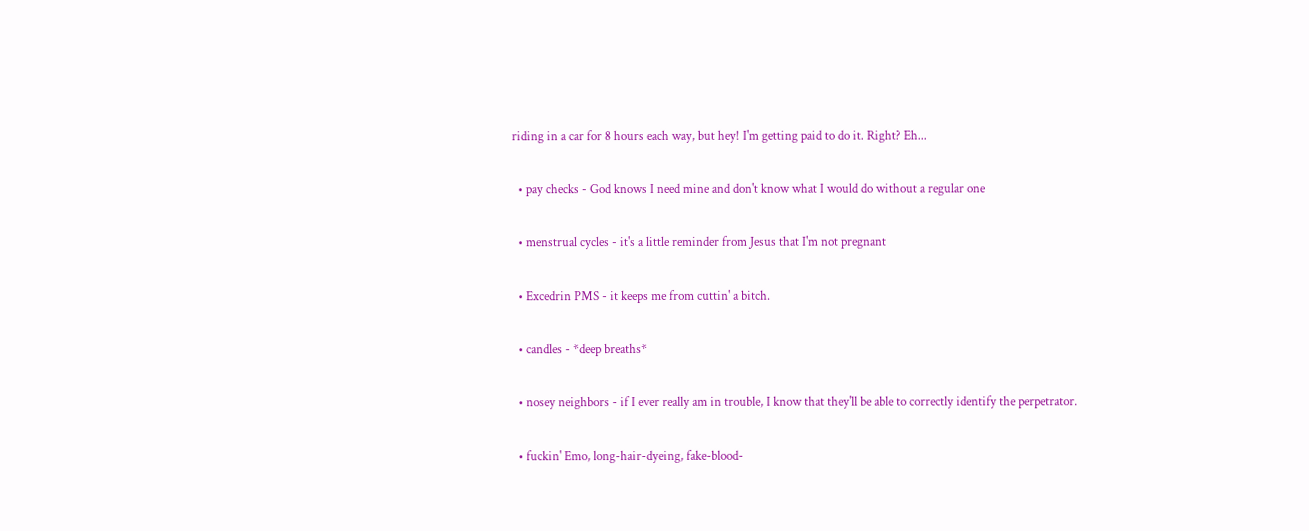riding in a car for 8 hours each way, but hey! I'm getting paid to do it. Right? Eh...

  • pay checks - God knows I need mine and don't know what I would do without a regular one

  • menstrual cycles - it's a little reminder from Jesus that I'm not pregnant

  • Excedrin PMS - it keeps me from cuttin' a bitch.

  • candles - *deep breaths*

  • nosey neighbors - if I ever really am in trouble, I know that they'll be able to correctly identify the perpetrator.

  • fuckin' Emo, long-hair-dyeing, fake-blood-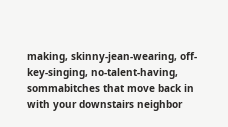making, skinny-jean-wearing, off-key-singing, no-talent-having, sommabitches that move back in with your downstairs neighbor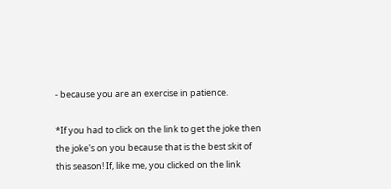- because you are an exercise in patience.

*If you had to click on the link to get the joke then the joke's on you because that is the best skit of this season! If, like me, you clicked on the link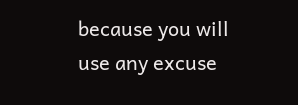because you will use any excuse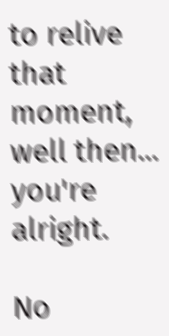to relive that moment, well then... you're alright.

No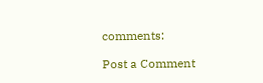comments:

Post a Comment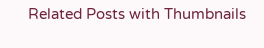Related Posts with Thumbnails